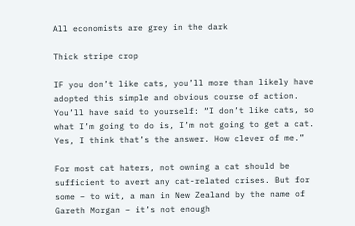All economists are grey in the dark

Thick stripe crop

IF you don’t like cats, you’ll more than likely have adopted this simple and obvious course of action. You’ll have said to yourself: “I don’t like cats, so what I’m going to do is, I’m not going to get a cat. Yes, I think that’s the answer. How clever of me.”

For most cat haters, not owning a cat should be sufficient to avert any cat-related crises. But for some – to wit, a man in New Zealand by the name of Gareth Morgan – it’s not enough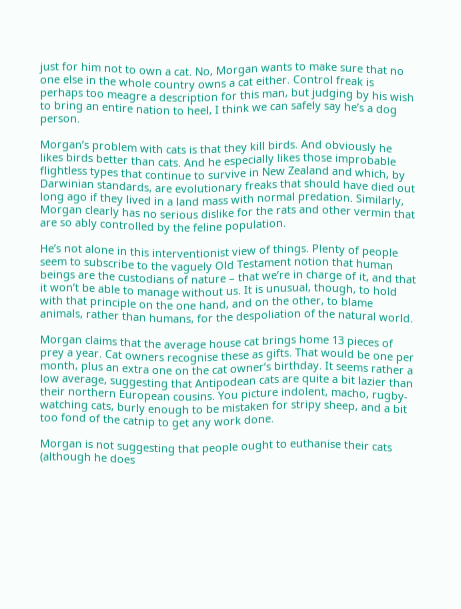just for him not to own a cat. No, Morgan wants to make sure that no one else in the whole country owns a cat either. Control freak is perhaps too meagre a description for this man, but judging by his wish to bring an entire nation to heel, I think we can safely say he’s a dog person.

Morgan’s problem with cats is that they kill birds. And obviously he likes birds better than cats. And he especially likes those improbable flightless types that continue to survive in New Zealand and which, by Darwinian standards, are evolutionary freaks that should have died out long ago if they lived in a land mass with normal predation. Similarly, Morgan clearly has no serious dislike for the rats and other vermin that are so ably controlled by the feline population.

He’s not alone in this interventionist view of things. Plenty of people seem to subscribe to the vaguely Old Testament notion that human beings are the custodians of nature – that we’re in charge of it, and that it won’t be able to manage without us. It is unusual, though, to hold with that principle on the one hand, and on the other, to blame animals, rather than humans, for the despoliation of the natural world.

Morgan claims that the average house cat brings home 13 pieces of prey a year. Cat owners recognise these as gifts. That would be one per month, plus an extra one on the cat owner’s birthday. It seems rather a low average, suggesting that Antipodean cats are quite a bit lazier than their northern European cousins. You picture indolent, macho, rugby-watching cats, burly enough to be mistaken for stripy sheep, and a bit too fond of the catnip to get any work done.

Morgan is not suggesting that people ought to euthanise their cats (although he does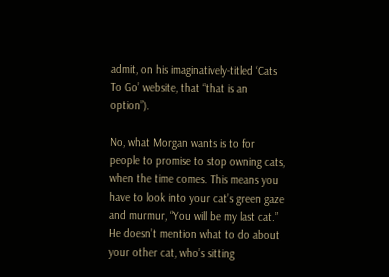admit, on his imaginatively-titled ‘Cats To Go’ website, that “that is an option”).

No, what Morgan wants is to for people to promise to stop owning cats, when the time comes. This means you have to look into your cat’s green gaze and murmur, “You will be my last cat.” He doesn’t mention what to do about your other cat, who’s sitting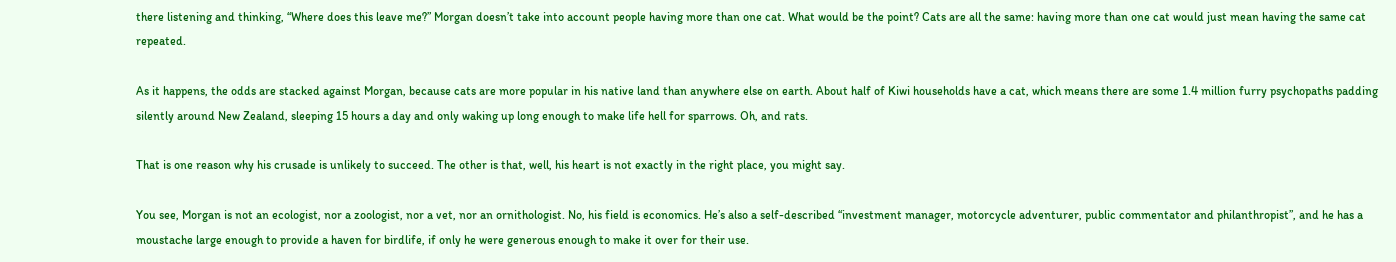there listening and thinking, “Where does this leave me?” Morgan doesn’t take into account people having more than one cat. What would be the point? Cats are all the same: having more than one cat would just mean having the same cat repeated.

As it happens, the odds are stacked against Morgan, because cats are more popular in his native land than anywhere else on earth. About half of Kiwi households have a cat, which means there are some 1.4 million furry psychopaths padding silently around New Zealand, sleeping 15 hours a day and only waking up long enough to make life hell for sparrows. Oh, and rats.

That is one reason why his crusade is unlikely to succeed. The other is that, well, his heart is not exactly in the right place, you might say.

You see, Morgan is not an ecologist, nor a zoologist, nor a vet, nor an ornithologist. No, his field is economics. He’s also a self-described “investment manager, motorcycle adventurer, public commentator and philanthropist”, and he has a moustache large enough to provide a haven for birdlife, if only he were generous enough to make it over for their use.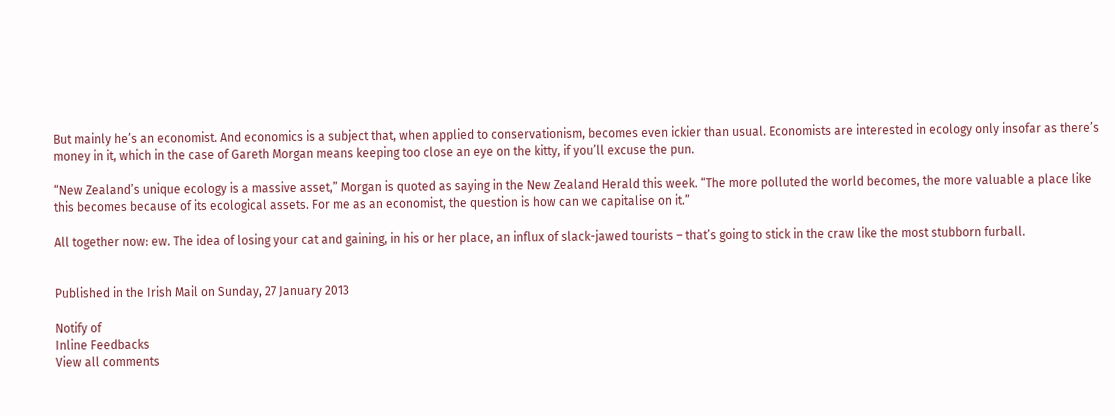But mainly he’s an economist. And economics is a subject that, when applied to conservationism, becomes even ickier than usual. Economists are interested in ecology only insofar as there’s money in it, which in the case of Gareth Morgan means keeping too close an eye on the kitty, if you’ll excuse the pun.

“New Zealand’s unique ecology is a massive asset,” Morgan is quoted as saying in the New Zealand Herald this week. “The more polluted the world becomes, the more valuable a place like this becomes because of its ecological assets. For me as an economist, the question is how can we capitalise on it.”

All together now: ew. The idea of losing your cat and gaining, in his or her place, an influx of slack-jawed tourists – that’s going to stick in the craw like the most stubborn furball.


Published in the Irish Mail on Sunday, 27 January 2013

Notify of
Inline Feedbacks
View all comments